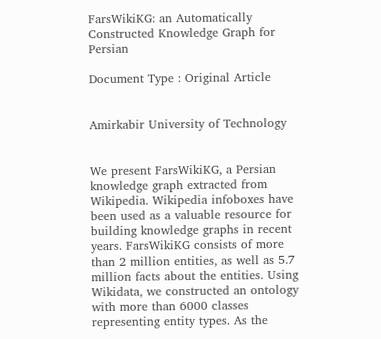FarsWikiKG: an Automatically Constructed Knowledge Graph for Persian

Document Type : Original Article


Amirkabir University of Technology


We present FarsWikiKG, a Persian knowledge graph extracted from Wikipedia. Wikipedia infoboxes have been used as a valuable resource for building knowledge graphs in recent years. FarsWikiKG consists of more than 2 million entities, as well as 5.7 million facts about the entities. Using Wikidata, we constructed an ontology with more than 6000 classes representing entity types. As the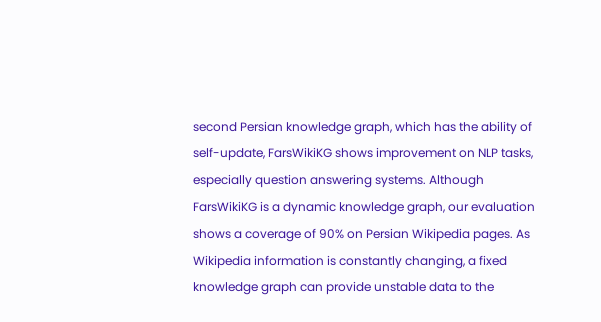second Persian knowledge graph, which has the ability of self-update, FarsWikiKG shows improvement on NLP tasks, especially question answering systems. Although FarsWikiKG is a dynamic knowledge graph, our evaluation shows a coverage of 90% on Persian Wikipedia pages. As Wikipedia information is constantly changing, a fixed knowledge graph can provide unstable data to the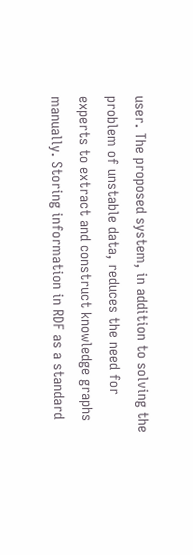user. The proposed system, in addition to solving the problem of unstable data, reduces the need for experts to extract and construct knowledge graphs manually. Storing information in RDF as a standard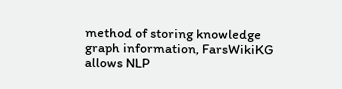method of storing knowledge graph information, FarsWikiKG allows NLP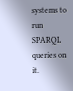systems to run SPARQL queries on it.